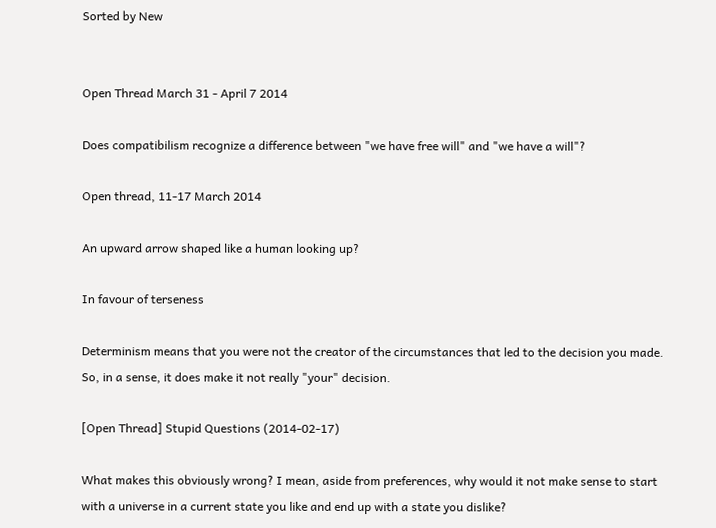Sorted by New


Open Thread March 31 - April 7 2014

Does compatibilism recognize a difference between "we have free will" and "we have a will"?

Open thread, 11-17 March 2014

An upward arrow shaped like a human looking up?

In favour of terseness

Determinism means that you were not the creator of the circumstances that led to the decision you made. So, in a sense, it does make it not really "your" decision.

[Open Thread] Stupid Questions (2014-02-17)

What makes this obviously wrong? I mean, aside from preferences, why would it not make sense to start with a universe in a current state you like and end up with a state you dislike?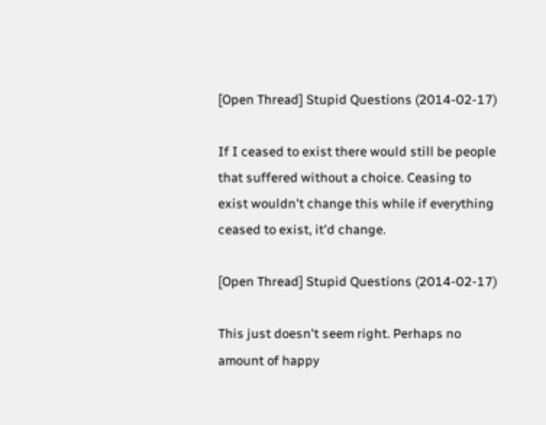[Open Thread] Stupid Questions (2014-02-17)

If I ceased to exist there would still be people that suffered without a choice. Ceasing to exist wouldn't change this while if everything ceased to exist, it'd change.

[Open Thread] Stupid Questions (2014-02-17)

This just doesn't seem right. Perhaps no amount of happy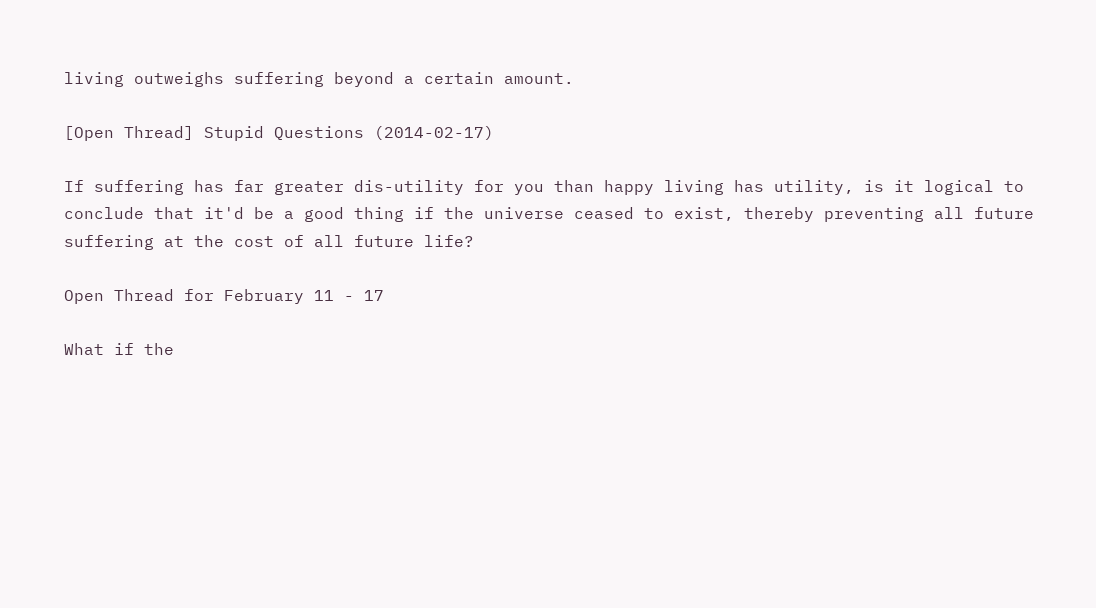living outweighs suffering beyond a certain amount.

[Open Thread] Stupid Questions (2014-02-17)

If suffering has far greater dis-utility for you than happy living has utility, is it logical to conclude that it'd be a good thing if the universe ceased to exist, thereby preventing all future suffering at the cost of all future life?

Open Thread for February 11 - 17

What if the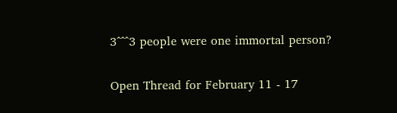3^^^3 people were one immortal person?

Open Thread for February 11 - 17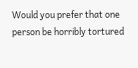Would you prefer that one person be horribly tortured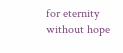for eternity without hope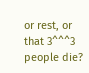or rest, or that 3^^^3 people die?